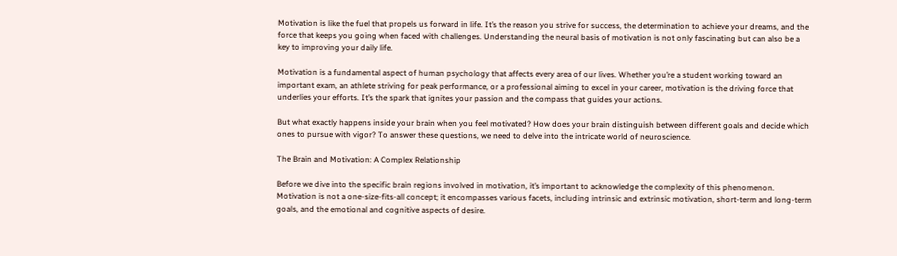Motivation is like the fuel that propels us forward in life. It’s the reason you strive for success, the determination to achieve your dreams, and the force that keeps you going when faced with challenges. Understanding the neural basis of motivation is not only fascinating but can also be a key to improving your daily life.

Motivation is a fundamental aspect of human psychology that affects every area of our lives. Whether you’re a student working toward an important exam, an athlete striving for peak performance, or a professional aiming to excel in your career, motivation is the driving force that underlies your efforts. It’s the spark that ignites your passion and the compass that guides your actions.

But what exactly happens inside your brain when you feel motivated? How does your brain distinguish between different goals and decide which ones to pursue with vigor? To answer these questions, we need to delve into the intricate world of neuroscience.

The Brain and Motivation: A Complex Relationship

Before we dive into the specific brain regions involved in motivation, it’s important to acknowledge the complexity of this phenomenon. Motivation is not a one-size-fits-all concept; it encompasses various facets, including intrinsic and extrinsic motivation, short-term and long-term goals, and the emotional and cognitive aspects of desire.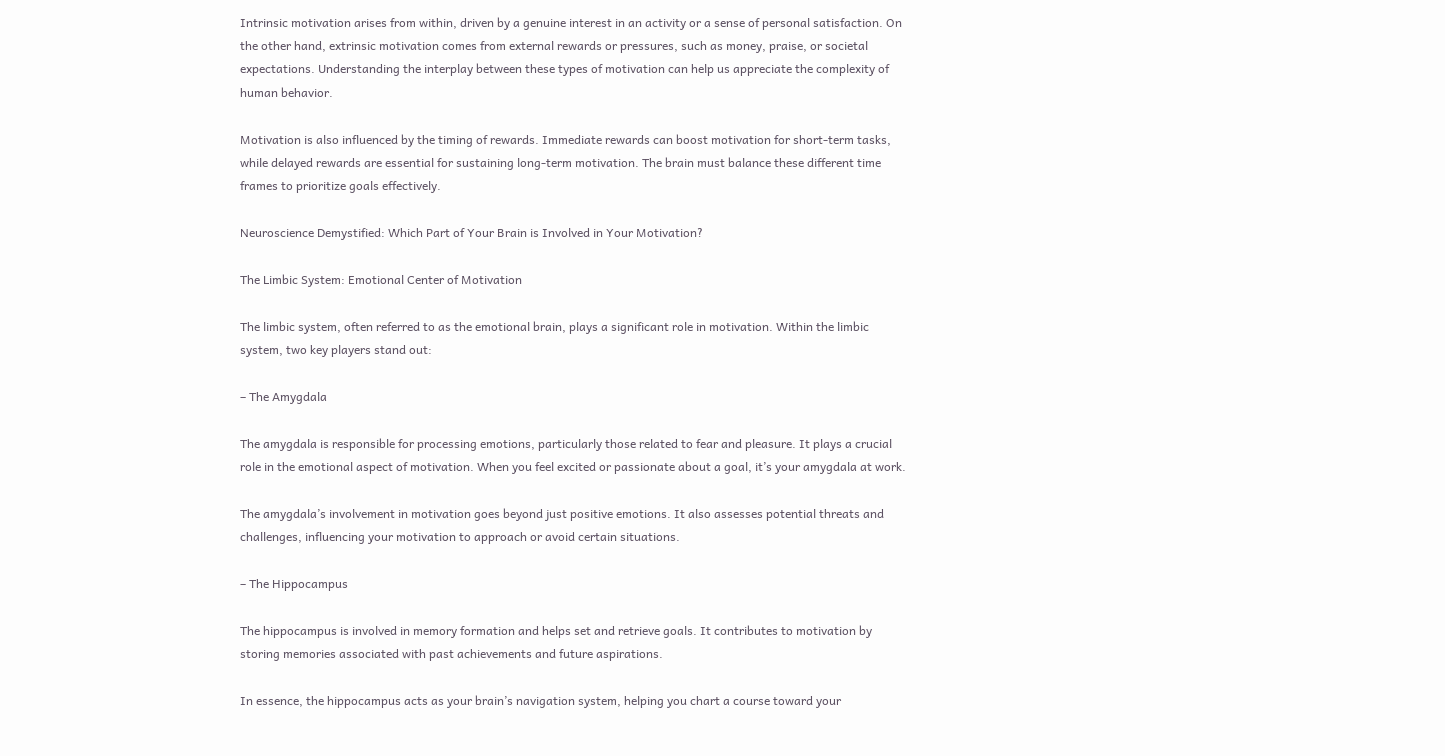Intrinsic motivation arises from within, driven by a genuine interest in an activity or a sense of personal satisfaction. On the other hand, extrinsic motivation comes from external rewards or pressures, such as money, praise, or societal expectations. Understanding the interplay between these types of motivation can help us appreciate the complexity of human behavior.

Motivation is also influenced by the timing of rewards. Immediate rewards can boost motivation for short-term tasks, while delayed rewards are essential for sustaining long-term motivation. The brain must balance these different time frames to prioritize goals effectively.

Neuroscience Demystified: Which Part of Your Brain is Involved in Your Motivation?

The Limbic System: Emotional Center of Motivation

The limbic system, often referred to as the emotional brain, plays a significant role in motivation. Within the limbic system, two key players stand out:

– The Amygdala

The amygdala is responsible for processing emotions, particularly those related to fear and pleasure. It plays a crucial role in the emotional aspect of motivation. When you feel excited or passionate about a goal, it’s your amygdala at work.

The amygdala’s involvement in motivation goes beyond just positive emotions. It also assesses potential threats and challenges, influencing your motivation to approach or avoid certain situations.

– The Hippocampus

The hippocampus is involved in memory formation and helps set and retrieve goals. It contributes to motivation by storing memories associated with past achievements and future aspirations.

In essence, the hippocampus acts as your brain’s navigation system, helping you chart a course toward your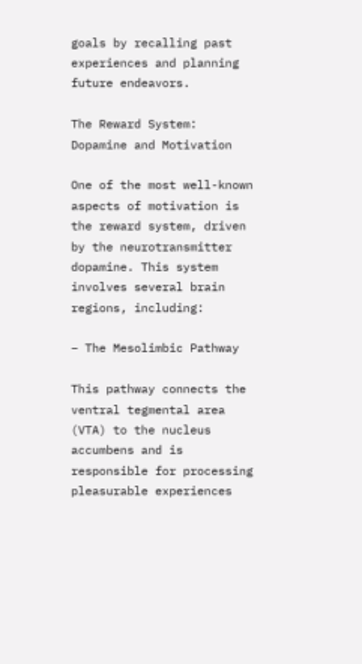goals by recalling past experiences and planning future endeavors.

The Reward System: Dopamine and Motivation

One of the most well-known aspects of motivation is the reward system, driven by the neurotransmitter dopamine. This system involves several brain regions, including:

– The Mesolimbic Pathway

This pathway connects the ventral tegmental area (VTA) to the nucleus accumbens and is responsible for processing pleasurable experiences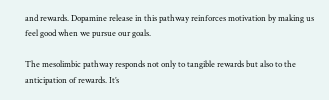and rewards. Dopamine release in this pathway reinforces motivation by making us feel good when we pursue our goals.

The mesolimbic pathway responds not only to tangible rewards but also to the anticipation of rewards. It’s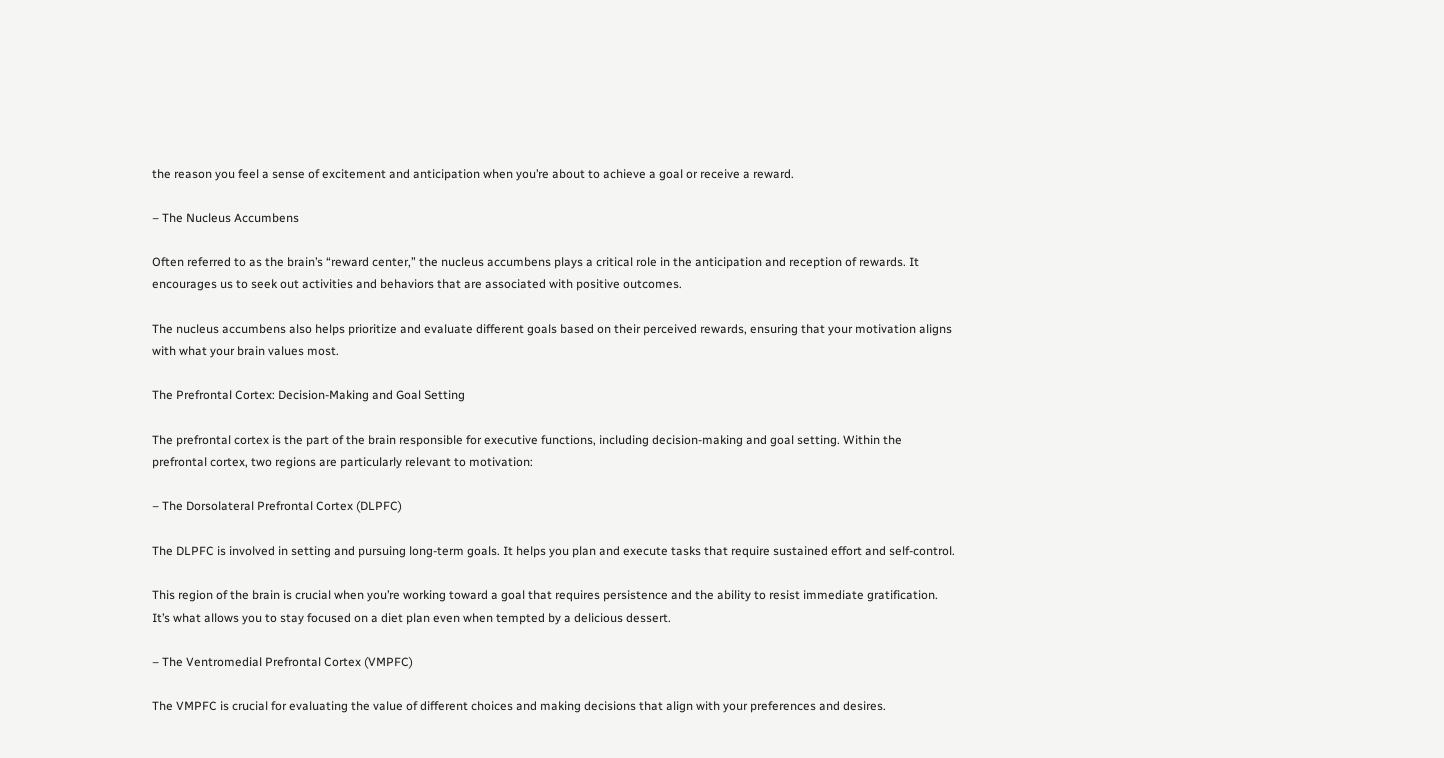the reason you feel a sense of excitement and anticipation when you’re about to achieve a goal or receive a reward.

– The Nucleus Accumbens

Often referred to as the brain’s “reward center,” the nucleus accumbens plays a critical role in the anticipation and reception of rewards. It encourages us to seek out activities and behaviors that are associated with positive outcomes.

The nucleus accumbens also helps prioritize and evaluate different goals based on their perceived rewards, ensuring that your motivation aligns with what your brain values most.

The Prefrontal Cortex: Decision-Making and Goal Setting

The prefrontal cortex is the part of the brain responsible for executive functions, including decision-making and goal setting. Within the prefrontal cortex, two regions are particularly relevant to motivation:

– The Dorsolateral Prefrontal Cortex (DLPFC)

The DLPFC is involved in setting and pursuing long-term goals. It helps you plan and execute tasks that require sustained effort and self-control.

This region of the brain is crucial when you’re working toward a goal that requires persistence and the ability to resist immediate gratification. It’s what allows you to stay focused on a diet plan even when tempted by a delicious dessert.

– The Ventromedial Prefrontal Cortex (VMPFC)

The VMPFC is crucial for evaluating the value of different choices and making decisions that align with your preferences and desires.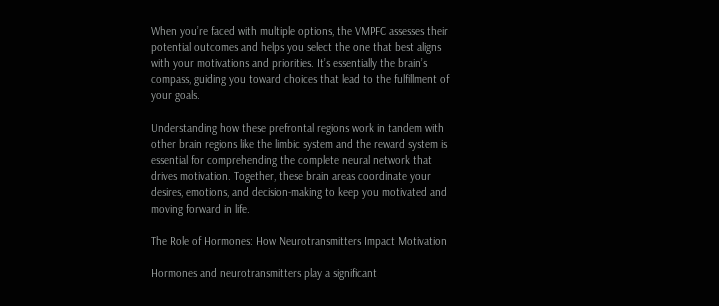When you’re faced with multiple options, the VMPFC assesses their potential outcomes and helps you select the one that best aligns with your motivations and priorities. It’s essentially the brain’s compass, guiding you toward choices that lead to the fulfillment of your goals.

Understanding how these prefrontal regions work in tandem with other brain regions like the limbic system and the reward system is essential for comprehending the complete neural network that drives motivation. Together, these brain areas coordinate your desires, emotions, and decision-making to keep you motivated and moving forward in life.

The Role of Hormones: How Neurotransmitters Impact Motivation

Hormones and neurotransmitters play a significant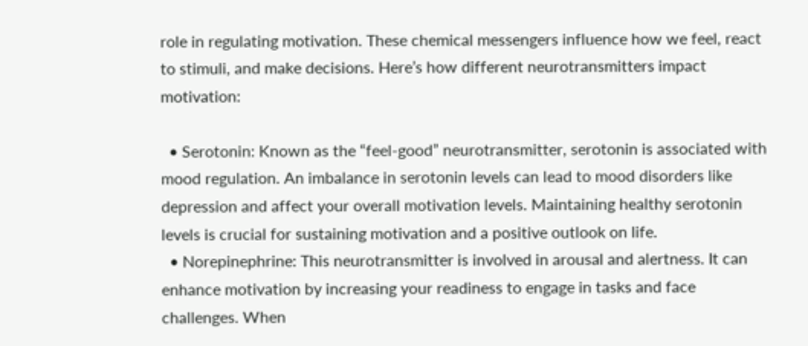role in regulating motivation. These chemical messengers influence how we feel, react to stimuli, and make decisions. Here’s how different neurotransmitters impact motivation:

  • Serotonin: Known as the “feel-good” neurotransmitter, serotonin is associated with mood regulation. An imbalance in serotonin levels can lead to mood disorders like depression and affect your overall motivation levels. Maintaining healthy serotonin levels is crucial for sustaining motivation and a positive outlook on life.
  • Norepinephrine: This neurotransmitter is involved in arousal and alertness. It can enhance motivation by increasing your readiness to engage in tasks and face challenges. When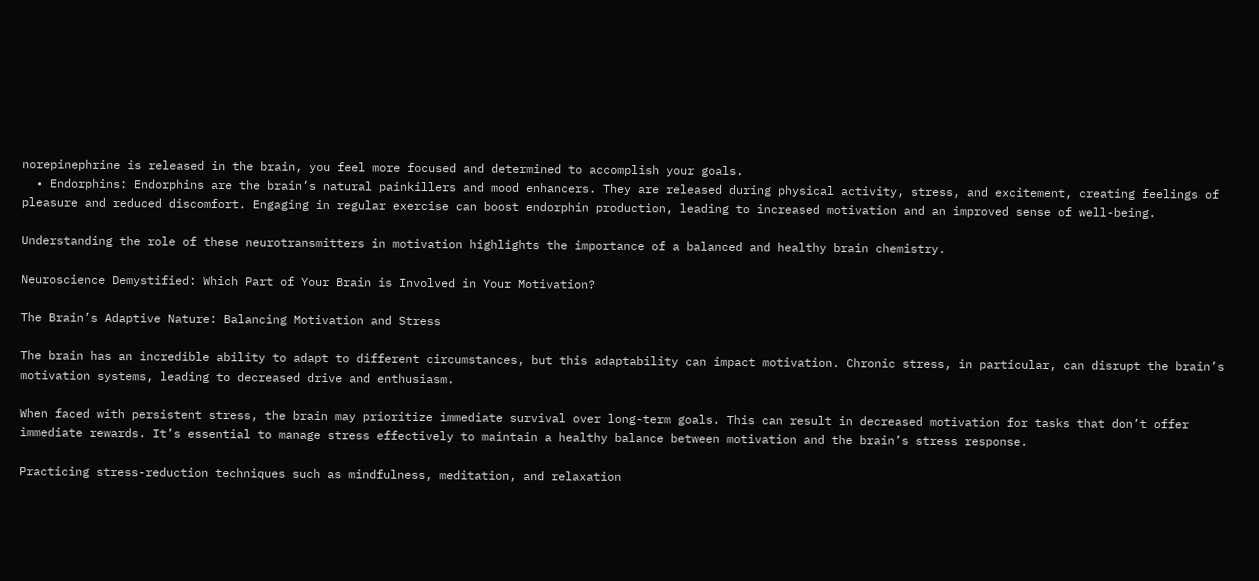norepinephrine is released in the brain, you feel more focused and determined to accomplish your goals.
  • Endorphins: Endorphins are the brain’s natural painkillers and mood enhancers. They are released during physical activity, stress, and excitement, creating feelings of pleasure and reduced discomfort. Engaging in regular exercise can boost endorphin production, leading to increased motivation and an improved sense of well-being.

Understanding the role of these neurotransmitters in motivation highlights the importance of a balanced and healthy brain chemistry.

Neuroscience Demystified: Which Part of Your Brain is Involved in Your Motivation?

The Brain’s Adaptive Nature: Balancing Motivation and Stress

The brain has an incredible ability to adapt to different circumstances, but this adaptability can impact motivation. Chronic stress, in particular, can disrupt the brain’s motivation systems, leading to decreased drive and enthusiasm.

When faced with persistent stress, the brain may prioritize immediate survival over long-term goals. This can result in decreased motivation for tasks that don’t offer immediate rewards. It’s essential to manage stress effectively to maintain a healthy balance between motivation and the brain’s stress response.

Practicing stress-reduction techniques such as mindfulness, meditation, and relaxation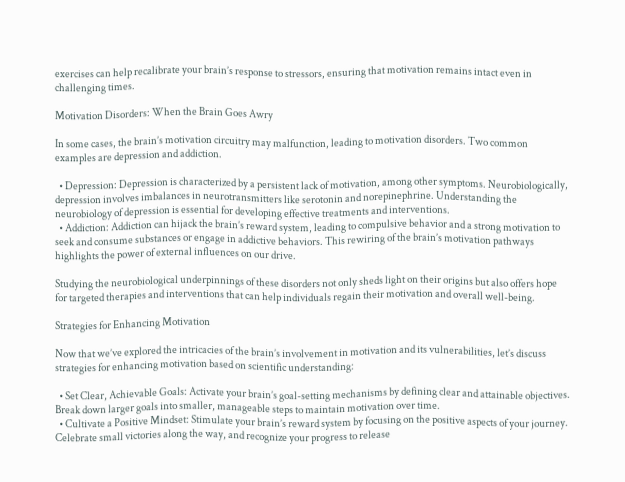exercises can help recalibrate your brain’s response to stressors, ensuring that motivation remains intact even in challenging times.

Motivation Disorders: When the Brain Goes Awry

In some cases, the brain’s motivation circuitry may malfunction, leading to motivation disorders. Two common examples are depression and addiction.

  • Depression: Depression is characterized by a persistent lack of motivation, among other symptoms. Neurobiologically, depression involves imbalances in neurotransmitters like serotonin and norepinephrine. Understanding the neurobiology of depression is essential for developing effective treatments and interventions.
  • Addiction: Addiction can hijack the brain’s reward system, leading to compulsive behavior and a strong motivation to seek and consume substances or engage in addictive behaviors. This rewiring of the brain’s motivation pathways highlights the power of external influences on our drive.

Studying the neurobiological underpinnings of these disorders not only sheds light on their origins but also offers hope for targeted therapies and interventions that can help individuals regain their motivation and overall well-being.

Strategies for Enhancing Motivation

Now that we’ve explored the intricacies of the brain’s involvement in motivation and its vulnerabilities, let’s discuss strategies for enhancing motivation based on scientific understanding:

  • Set Clear, Achievable Goals: Activate your brain’s goal-setting mechanisms by defining clear and attainable objectives. Break down larger goals into smaller, manageable steps to maintain motivation over time.
  • Cultivate a Positive Mindset: Stimulate your brain’s reward system by focusing on the positive aspects of your journey. Celebrate small victories along the way, and recognize your progress to release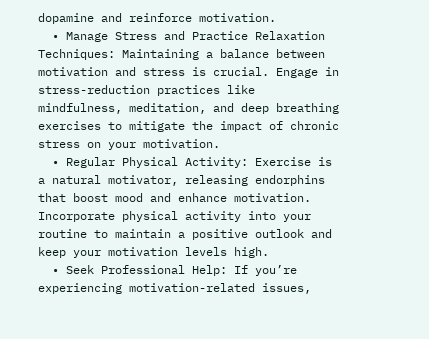dopamine and reinforce motivation.
  • Manage Stress and Practice Relaxation Techniques: Maintaining a balance between motivation and stress is crucial. Engage in stress-reduction practices like mindfulness, meditation, and deep breathing exercises to mitigate the impact of chronic stress on your motivation.
  • Regular Physical Activity: Exercise is a natural motivator, releasing endorphins that boost mood and enhance motivation. Incorporate physical activity into your routine to maintain a positive outlook and keep your motivation levels high.
  • Seek Professional Help: If you’re experiencing motivation-related issues,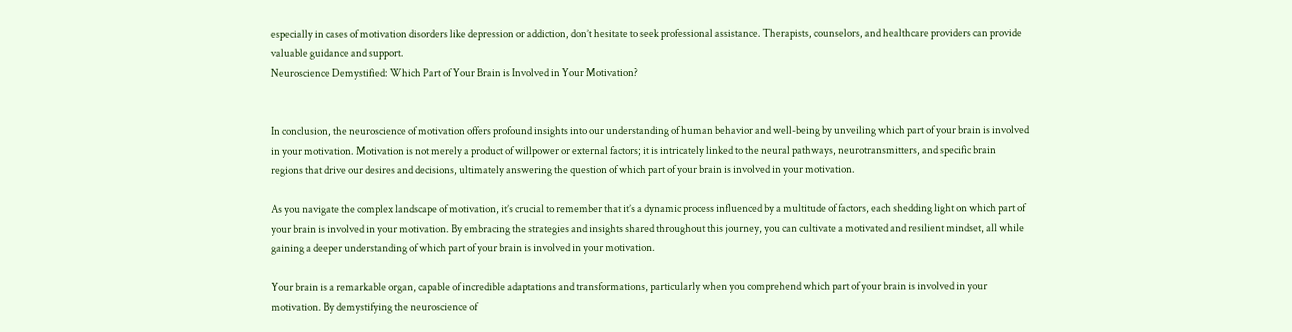especially in cases of motivation disorders like depression or addiction, don’t hesitate to seek professional assistance. Therapists, counselors, and healthcare providers can provide valuable guidance and support.
Neuroscience Demystified: Which Part of Your Brain is Involved in Your Motivation?


In conclusion, the neuroscience of motivation offers profound insights into our understanding of human behavior and well-being by unveiling which part of your brain is involved in your motivation. Motivation is not merely a product of willpower or external factors; it is intricately linked to the neural pathways, neurotransmitters, and specific brain regions that drive our desires and decisions, ultimately answering the question of which part of your brain is involved in your motivation.

As you navigate the complex landscape of motivation, it’s crucial to remember that it’s a dynamic process influenced by a multitude of factors, each shedding light on which part of your brain is involved in your motivation. By embracing the strategies and insights shared throughout this journey, you can cultivate a motivated and resilient mindset, all while gaining a deeper understanding of which part of your brain is involved in your motivation.

Your brain is a remarkable organ, capable of incredible adaptations and transformations, particularly when you comprehend which part of your brain is involved in your motivation. By demystifying the neuroscience of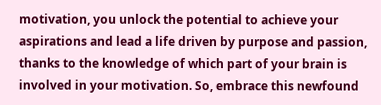motivation, you unlock the potential to achieve your aspirations and lead a life driven by purpose and passion, thanks to the knowledge of which part of your brain is involved in your motivation. So, embrace this newfound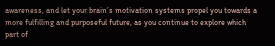awareness, and let your brain’s motivation systems propel you towards a more fulfilling and purposeful future, as you continue to explore which part of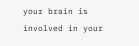your brain is involved in your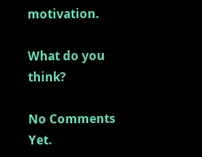motivation.

What do you think?

No Comments Yet.